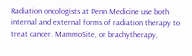Radiation oncologists at Penn Medicine use both internal and external forms of radiation therapy to treat cancer. MammoSite, or brachytherapy,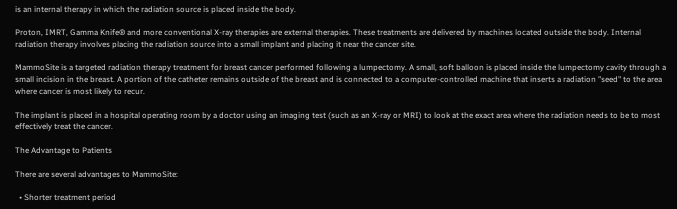is an internal therapy in which the radiation source is placed inside the body.

Proton, IMRT, Gamma Knife® and more conventional X-ray therapies are external therapies. These treatments are delivered by machines located outside the body. Internal radiation therapy involves placing the radiation source into a small implant and placing it near the cancer site.

MammoSite is a targeted radiation therapy treatment for breast cancer performed following a lumpectomy. A small, soft balloon is placed inside the lumpectomy cavity through a small incision in the breast. A portion of the catheter remains outside of the breast and is connected to a computer-controlled machine that inserts a radiation "seed" to the area where cancer is most likely to recur.

The implant is placed in a hospital operating room by a doctor using an imaging test (such as an X-ray or MRI) to look at the exact area where the radiation needs to be to most effectively treat the cancer.

The Advantage to Patients

There are several advantages to MammoSite:

  • Shorter treatment period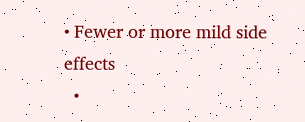• Fewer or more mild side effects
  •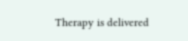Therapy is delivered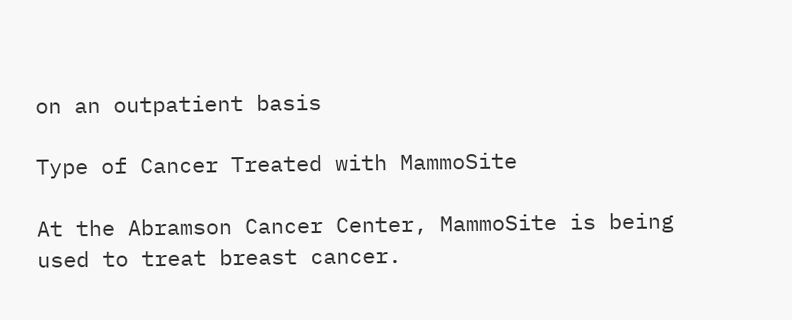on an outpatient basis

Type of Cancer Treated with MammoSite

At the Abramson Cancer Center, MammoSite is being used to treat breast cancer.